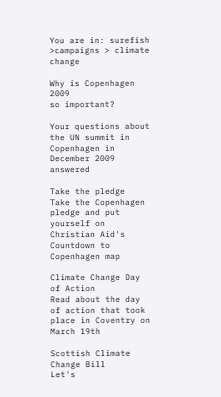You are in: surefish >campaigns > climate change

Why is Copenhagen 2009
so important?

Your questions about the UN summit in Copenhagen in December 2009 answered

Take the pledge
Take the Copenhagen pledge and put yourself on Christian Aid's Countdown to Copenhagen map

Climate Change Day of Action
Read about the day of action that took place in Coventry on March 19th

Scottish Climate Change Bill
Let's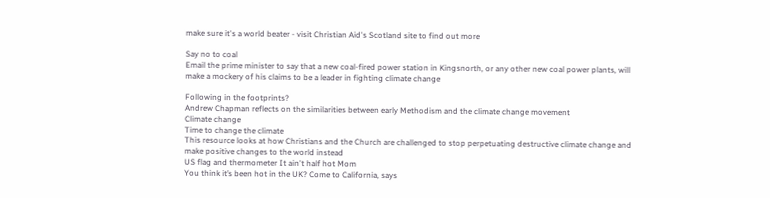make sure it's a world beater - visit Christian Aid's Scotland site to find out more

Say no to coal
Email the prime minister to say that a new coal-fired power station in Kingsnorth, or any other new coal power plants, will make a mockery of his claims to be a leader in fighting climate change

Following in the footprints?
Andrew Chapman reflects on the similarities between early Methodism and the climate change movement
Climate change
Time to change the climate
This resource looks at how Christians and the Church are challenged to stop perpetuating destructive climate change and make positive changes to the world instead
US flag and thermometer It ain't half hot Mom
You think it’s been hot in the UK? Come to California, says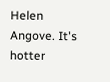Helen Angove. It's hotter